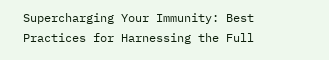Supercharging Your Immunity: Best Practices for Harnessing the Full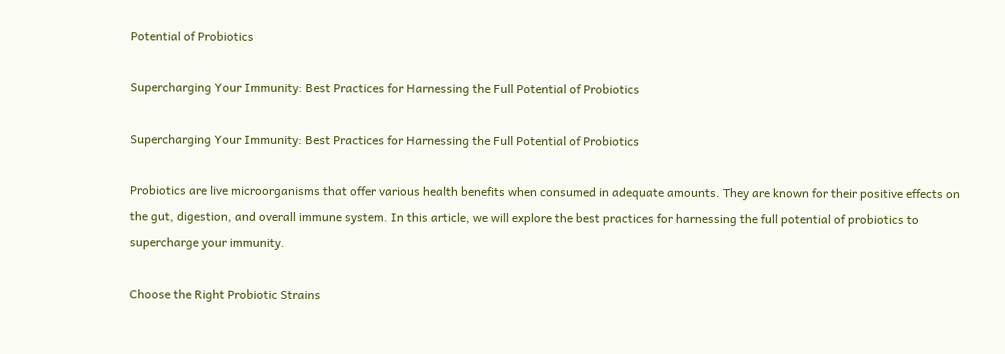Potential of Probiotics

Supercharging Your Immunity: Best Practices for Harnessing the Full Potential of Probiotics

Supercharging Your Immunity: Best Practices for Harnessing the Full Potential of Probiotics

Probiotics are live microorganisms that offer various health benefits when consumed in adequate amounts. They are known for their positive effects on the gut, digestion, and overall immune system. In this article, we will explore the best practices for harnessing the full potential of probiotics to supercharge your immunity.

Choose the Right Probiotic Strains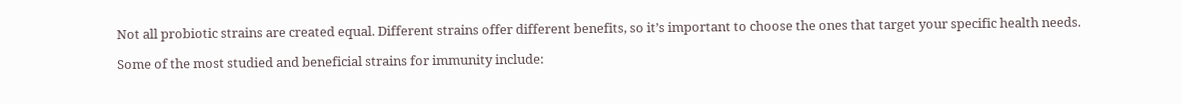Not all probiotic strains are created equal. Different strains offer different benefits, so it’s important to choose the ones that target your specific health needs.

Some of the most studied and beneficial strains for immunity include: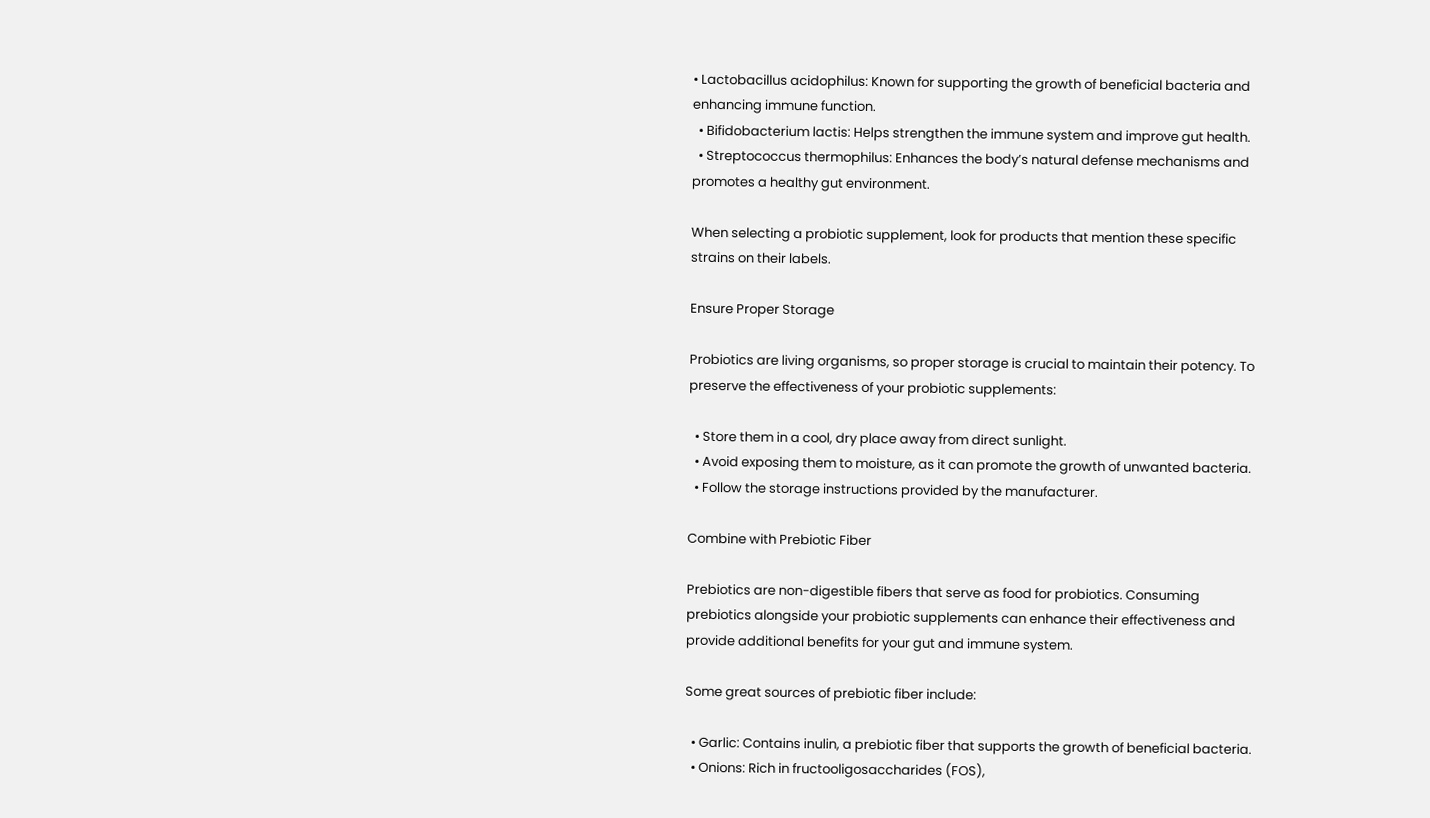• Lactobacillus acidophilus: Known for supporting the growth of beneficial bacteria and enhancing immune function.
  • Bifidobacterium lactis: Helps strengthen the immune system and improve gut health.
  • Streptococcus thermophilus: Enhances the body’s natural defense mechanisms and promotes a healthy gut environment.

When selecting a probiotic supplement, look for products that mention these specific strains on their labels.

Ensure Proper Storage

Probiotics are living organisms, so proper storage is crucial to maintain their potency. To preserve the effectiveness of your probiotic supplements:

  • Store them in a cool, dry place away from direct sunlight.
  • Avoid exposing them to moisture, as it can promote the growth of unwanted bacteria.
  • Follow the storage instructions provided by the manufacturer.

Combine with Prebiotic Fiber

Prebiotics are non-digestible fibers that serve as food for probiotics. Consuming prebiotics alongside your probiotic supplements can enhance their effectiveness and provide additional benefits for your gut and immune system.

Some great sources of prebiotic fiber include:

  • Garlic: Contains inulin, a prebiotic fiber that supports the growth of beneficial bacteria.
  • Onions: Rich in fructooligosaccharides (FOS),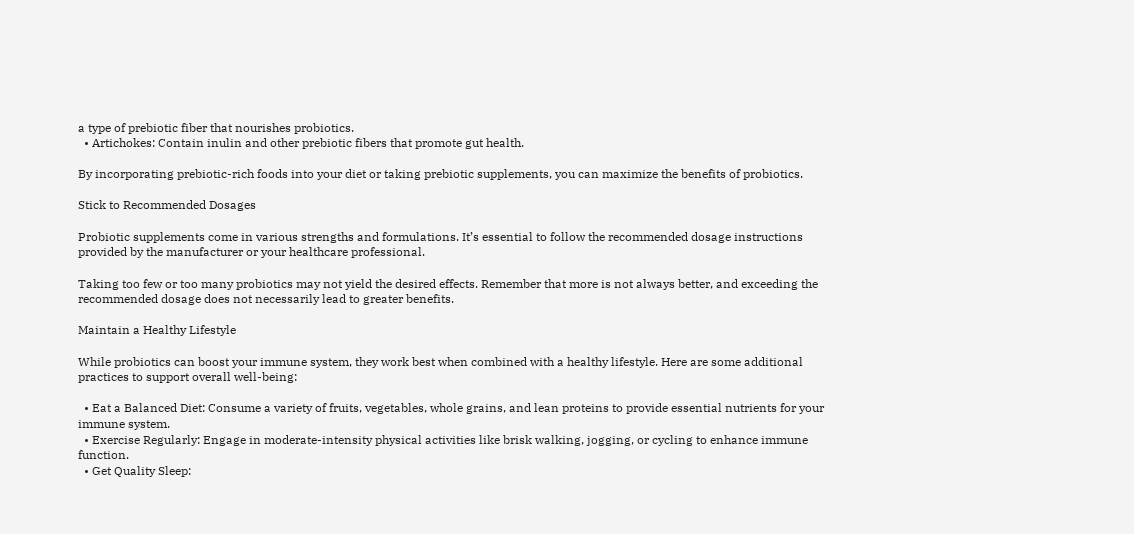a type of prebiotic fiber that nourishes probiotics.
  • Artichokes: Contain inulin and other prebiotic fibers that promote gut health.

By incorporating prebiotic-rich foods into your diet or taking prebiotic supplements, you can maximize the benefits of probiotics.

Stick to Recommended Dosages

Probiotic supplements come in various strengths and formulations. It’s essential to follow the recommended dosage instructions provided by the manufacturer or your healthcare professional.

Taking too few or too many probiotics may not yield the desired effects. Remember that more is not always better, and exceeding the recommended dosage does not necessarily lead to greater benefits.

Maintain a Healthy Lifestyle

While probiotics can boost your immune system, they work best when combined with a healthy lifestyle. Here are some additional practices to support overall well-being:

  • Eat a Balanced Diet: Consume a variety of fruits, vegetables, whole grains, and lean proteins to provide essential nutrients for your immune system.
  • Exercise Regularly: Engage in moderate-intensity physical activities like brisk walking, jogging, or cycling to enhance immune function.
  • Get Quality Sleep: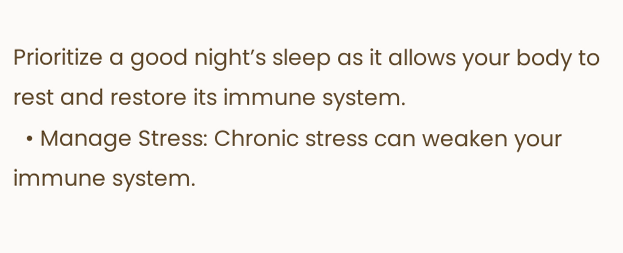Prioritize a good night’s sleep as it allows your body to rest and restore its immune system.
  • Manage Stress: Chronic stress can weaken your immune system.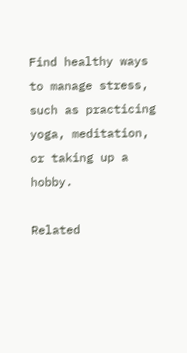Find healthy ways to manage stress, such as practicing yoga, meditation, or taking up a hobby.

Related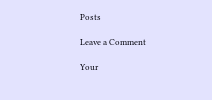Posts

Leave a Comment

Your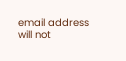email address will not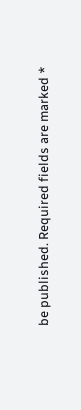be published. Required fields are marked *